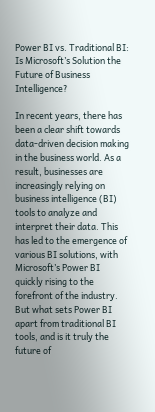Power BI vs. Traditional BI: Is Microsoft’s Solution the Future of Business Intelligence?

In recent years, there has been a clear shift towards data-driven decision making in the business world. As a result, businesses are increasingly relying on business intelligence (BI) tools to analyze and interpret their data. This has led to the emergence of various BI solutions, with Microsoft’s Power BI quickly rising to the forefront of the industry. But what sets Power BI apart from traditional BI tools, and is it truly the future of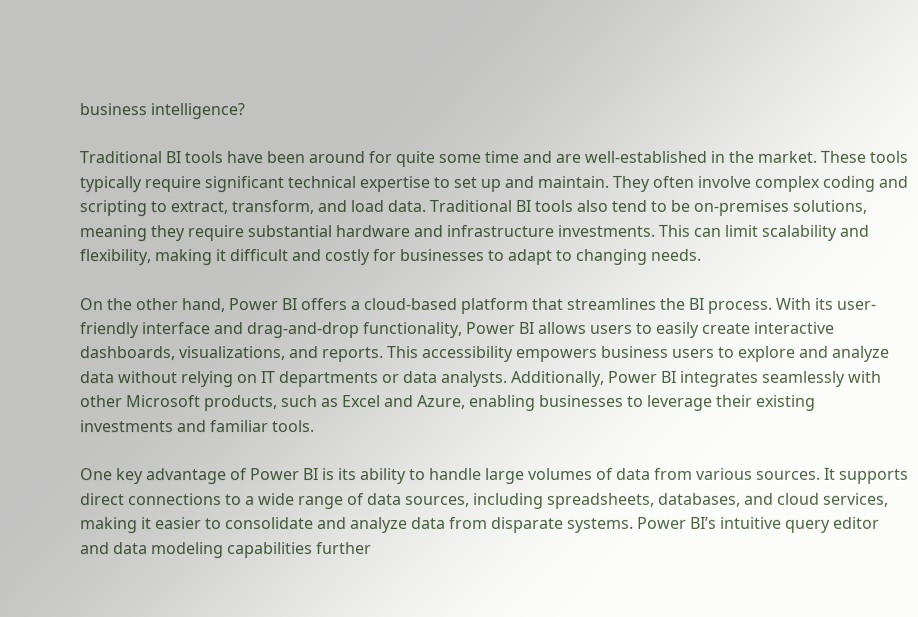business intelligence?

Traditional BI tools have been around for quite some time and are well-established in the market. These tools typically require significant technical expertise to set up and maintain. They often involve complex coding and scripting to extract, transform, and load data. Traditional BI tools also tend to be on-premises solutions, meaning they require substantial hardware and infrastructure investments. This can limit scalability and flexibility, making it difficult and costly for businesses to adapt to changing needs.

On the other hand, Power BI offers a cloud-based platform that streamlines the BI process. With its user-friendly interface and drag-and-drop functionality, Power BI allows users to easily create interactive dashboards, visualizations, and reports. This accessibility empowers business users to explore and analyze data without relying on IT departments or data analysts. Additionally, Power BI integrates seamlessly with other Microsoft products, such as Excel and Azure, enabling businesses to leverage their existing investments and familiar tools.

One key advantage of Power BI is its ability to handle large volumes of data from various sources. It supports direct connections to a wide range of data sources, including spreadsheets, databases, and cloud services, making it easier to consolidate and analyze data from disparate systems. Power BI’s intuitive query editor and data modeling capabilities further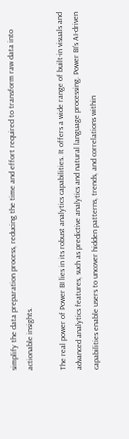simplify the data preparation process, reducing the time and effort required to transform raw data into actionable insights.

The real power of Power BI lies in its robust analytics capabilities. It offers a wide range of built-in visuals and advanced analytics features, such as predictive analytics and natural language processing. Power BI’s AI-driven capabilities enable users to uncover hidden patterns, trends, and correlations within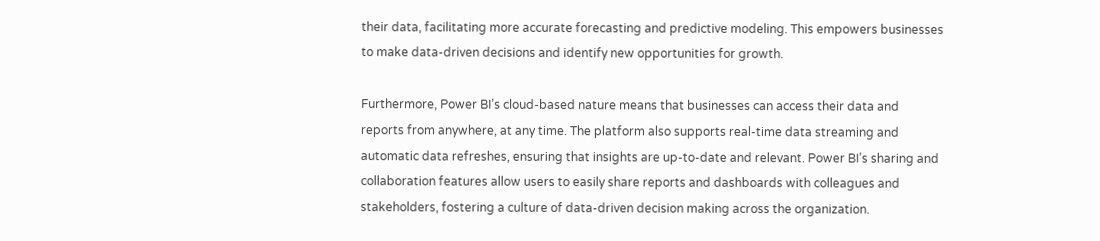their data, facilitating more accurate forecasting and predictive modeling. This empowers businesses to make data-driven decisions and identify new opportunities for growth.

Furthermore, Power BI’s cloud-based nature means that businesses can access their data and reports from anywhere, at any time. The platform also supports real-time data streaming and automatic data refreshes, ensuring that insights are up-to-date and relevant. Power BI’s sharing and collaboration features allow users to easily share reports and dashboards with colleagues and stakeholders, fostering a culture of data-driven decision making across the organization.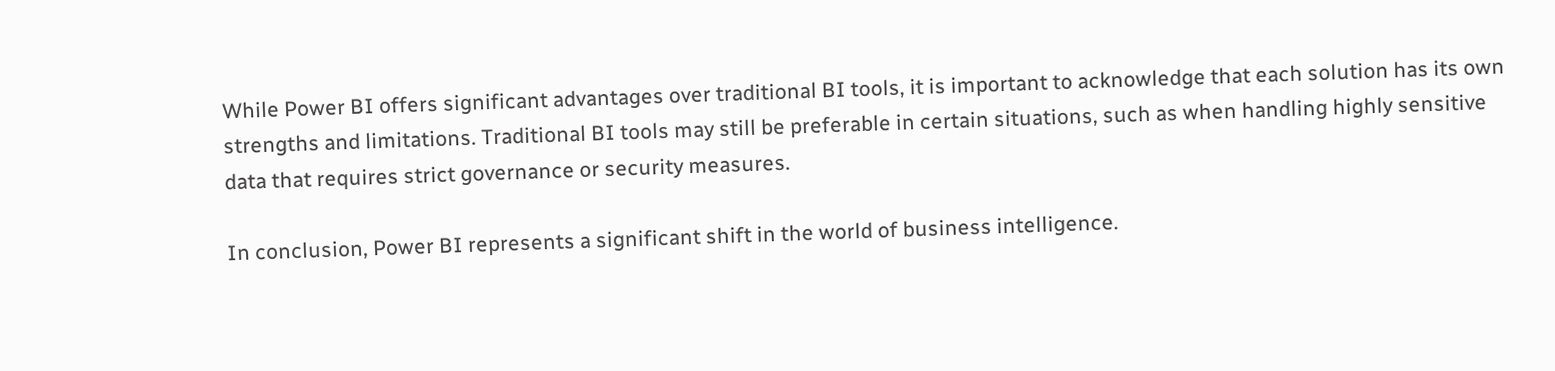While Power BI offers significant advantages over traditional BI tools, it is important to acknowledge that each solution has its own strengths and limitations. Traditional BI tools may still be preferable in certain situations, such as when handling highly sensitive data that requires strict governance or security measures.

In conclusion, Power BI represents a significant shift in the world of business intelligence.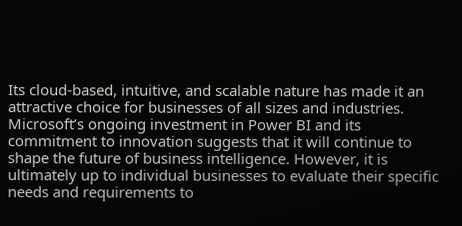Its cloud-based, intuitive, and scalable nature has made it an attractive choice for businesses of all sizes and industries. Microsoft’s ongoing investment in Power BI and its commitment to innovation suggests that it will continue to shape the future of business intelligence. However, it is ultimately up to individual businesses to evaluate their specific needs and requirements to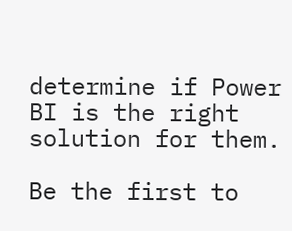determine if Power BI is the right solution for them.

Be the first to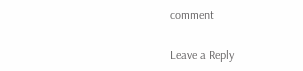comment

Leave a Reply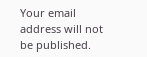Your email address will not be published.